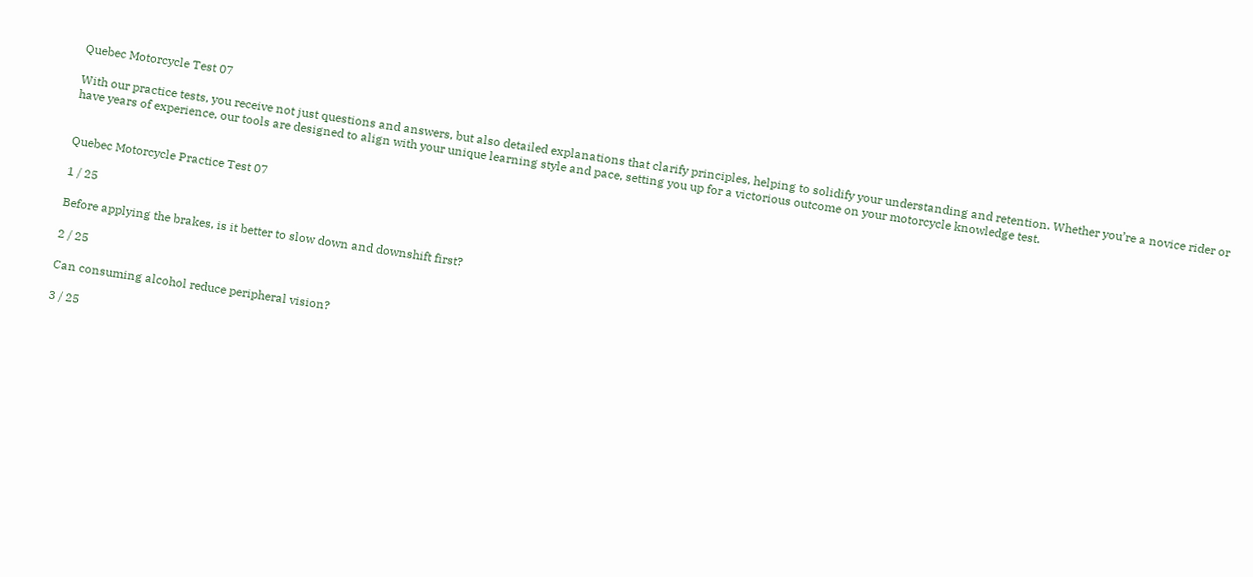Quebec Motorcycle Test 07

With our practice tests, you receive not just questions and answers, but also detailed explanations that clarify principles, helping to solidify your understanding and retention. Whether you’re a novice rider or have years of experience, our tools are designed to align with your unique learning style and pace, setting you up for a victorious outcome on your motorcycle knowledge test.


Quebec Motorcycle Practice Test 07

1 / 25

Before applying the brakes, is it better to slow down and downshift first?

2 / 25

Can consuming alcohol reduce peripheral vision?

3 / 25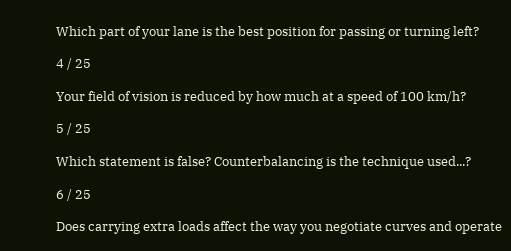Which part of your lane is the best position for passing or turning left?

4 / 25

Your field of vision is reduced by how much at a speed of 100 km/h?

5 / 25

Which statement is false? Counterbalancing is the technique used...?

6 / 25

Does carrying extra loads affect the way you negotiate curves and operate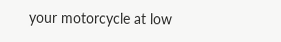your motorcycle at low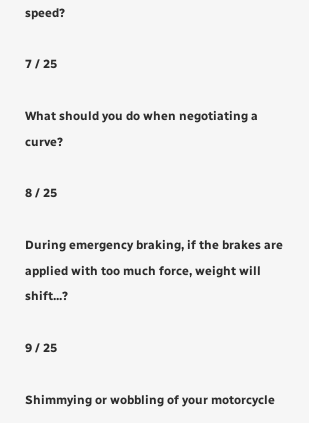speed?

7 / 25

What should you do when negotiating a curve?

8 / 25

During emergency braking, if the brakes are applied with too much force, weight will shift...?

9 / 25

Shimmying or wobbling of your motorcycle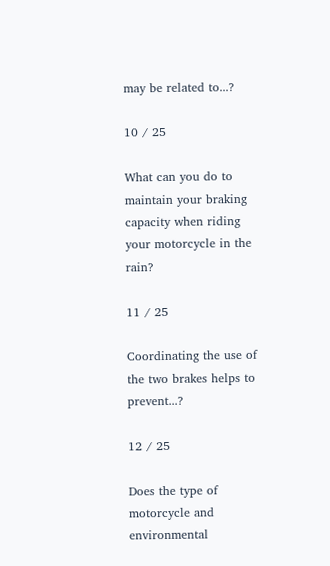may be related to...?

10 / 25

What can you do to maintain your braking capacity when riding your motorcycle in the rain?

11 / 25

Coordinating the use of the two brakes helps to prevent...?

12 / 25

Does the type of motorcycle and environmental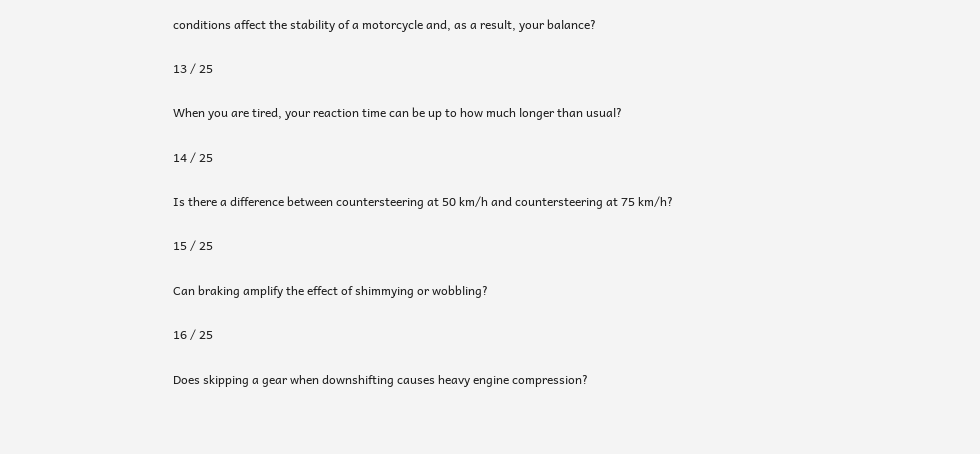conditions affect the stability of a motorcycle and, as a result, your balance?

13 / 25

When you are tired, your reaction time can be up to how much longer than usual?

14 / 25

Is there a difference between countersteering at 50 km/h and countersteering at 75 km/h?

15 / 25

Can braking amplify the effect of shimmying or wobbling?

16 / 25

Does skipping a gear when downshifting causes heavy engine compression?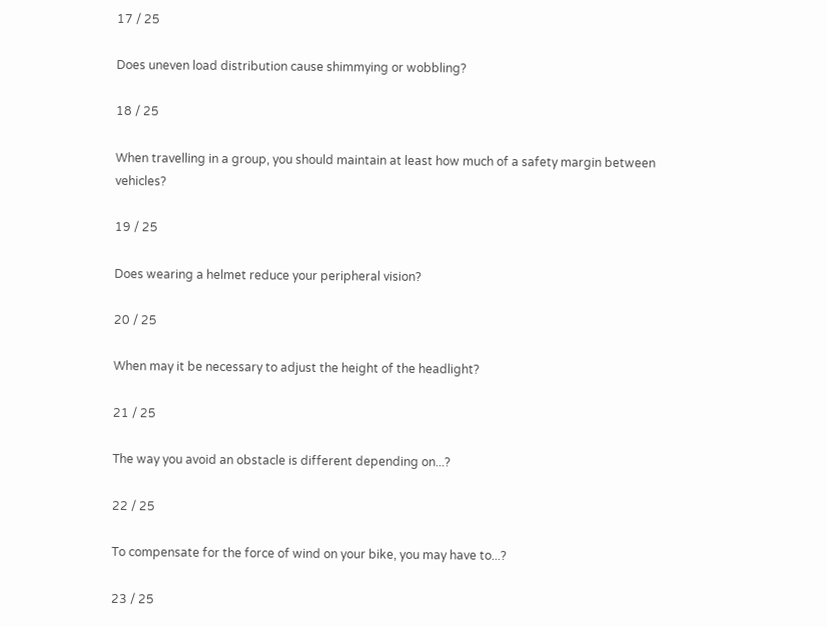17 / 25

Does uneven load distribution cause shimmying or wobbling?

18 / 25

When travelling in a group, you should maintain at least how much of a safety margin between vehicles?

19 / 25

Does wearing a helmet reduce your peripheral vision?

20 / 25

When may it be necessary to adjust the height of the headlight?

21 / 25

The way you avoid an obstacle is different depending on...?

22 / 25

To compensate for the force of wind on your bike, you may have to...?

23 / 25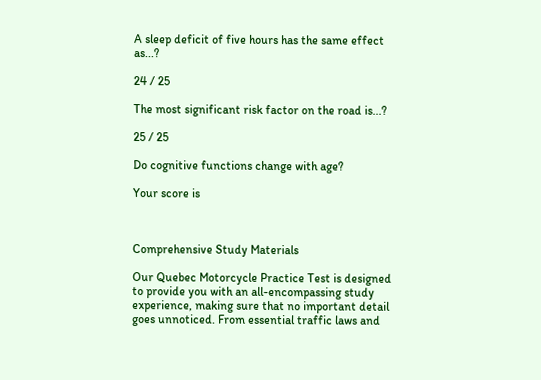A sleep deficit of five hours has the same effect as...?

24 / 25

The most significant risk factor on the road is...?

25 / 25

Do cognitive functions change with age?

Your score is



Comprehensive Study Materials

Our Quebec Motorcycle Practice Test is designed to provide you with an all-encompassing study experience, making sure that no important detail goes unnoticed. From essential traffic laws and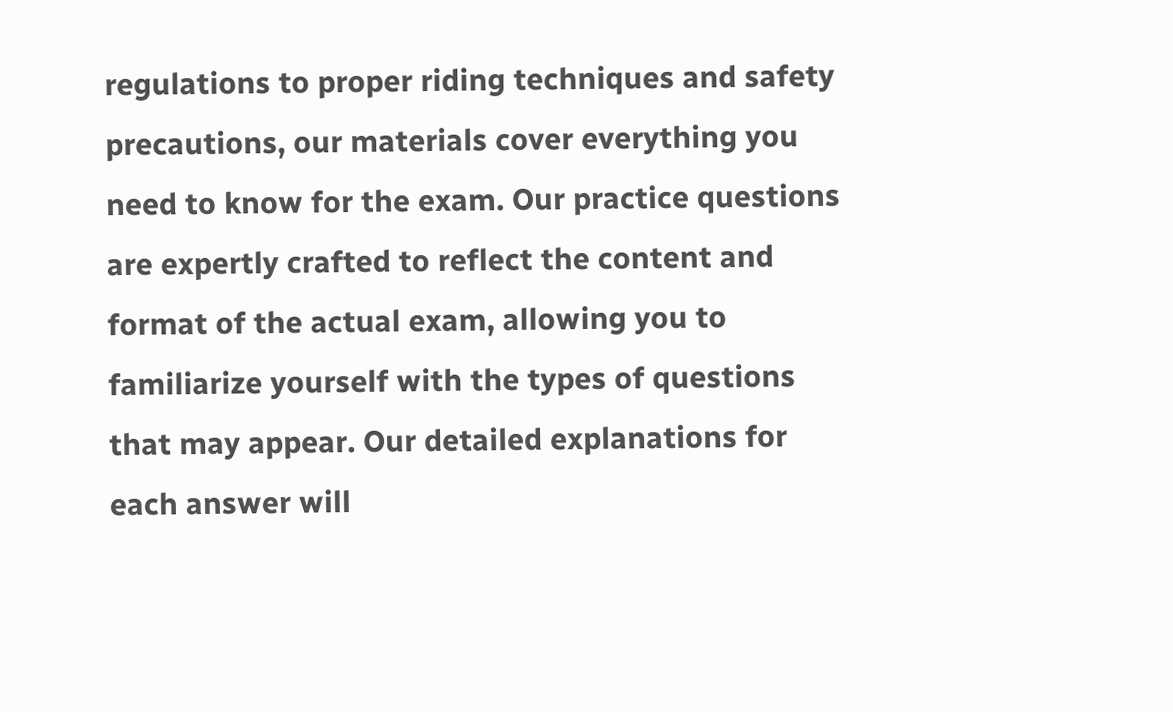regulations to proper riding techniques and safety precautions, our materials cover everything you need to know for the exam. Our practice questions are expertly crafted to reflect the content and format of the actual exam, allowing you to familiarize yourself with the types of questions that may appear. Our detailed explanations for each answer will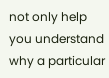not only help you understand why a particular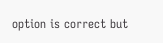option is correct but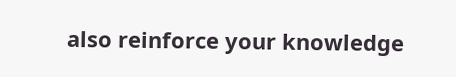also reinforce your knowledge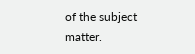of the subject matter.